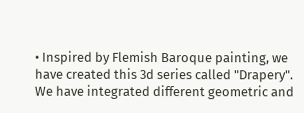• Inspired by Flemish Baroque painting, we have created this 3d series called "Drapery". We have integrated different geometric and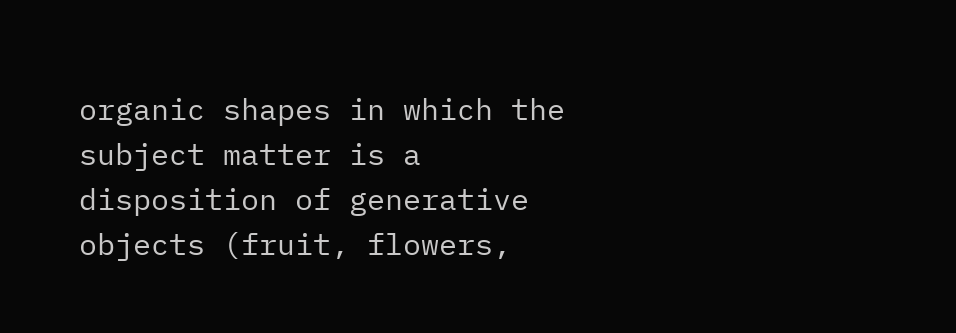organic shapes in which the subject matter is a disposition of generative objects (fruit, flowers,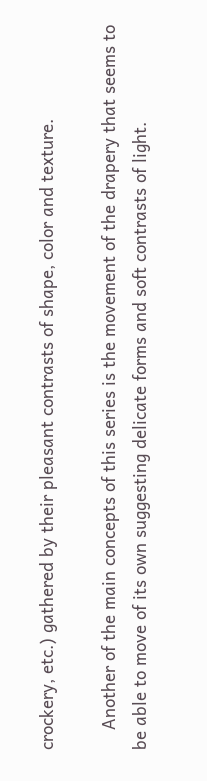crockery, etc.) gathered by their pleasant contrasts of shape, color and texture.

    Another of the main concepts of this series is the movement of the drapery that seems to be able to move of its own suggesting delicate forms and soft contrasts of light.